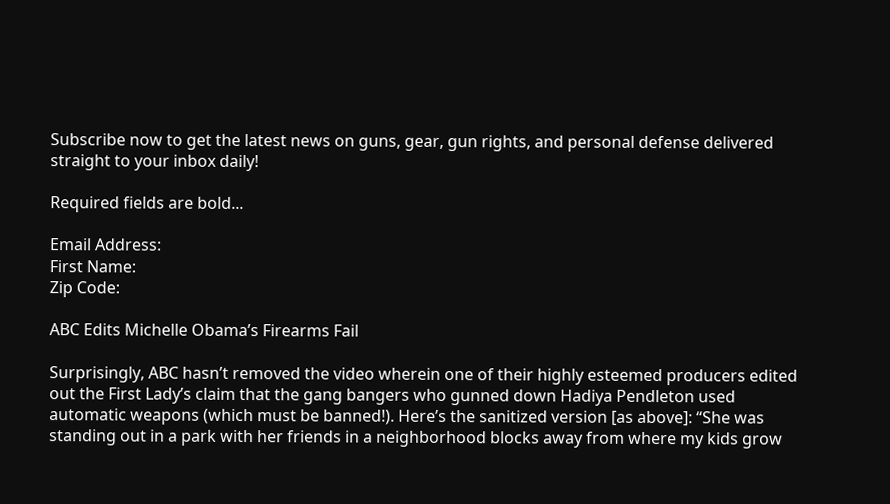Subscribe now to get the latest news on guns, gear, gun rights, and personal defense delivered straight to your inbox daily!

Required fields are bold...

Email Address:
First Name:
Zip Code:

ABC Edits Michelle Obama’s Firearms Fail

Surprisingly, ABC hasn’t removed the video wherein one of their highly esteemed producers edited out the First Lady’s claim that the gang bangers who gunned down Hadiya Pendleton used automatic weapons (which must be banned!). Here’s the sanitized version [as above]: “She was standing out in a park with her friends in a neighborhood blocks away from where my kids grow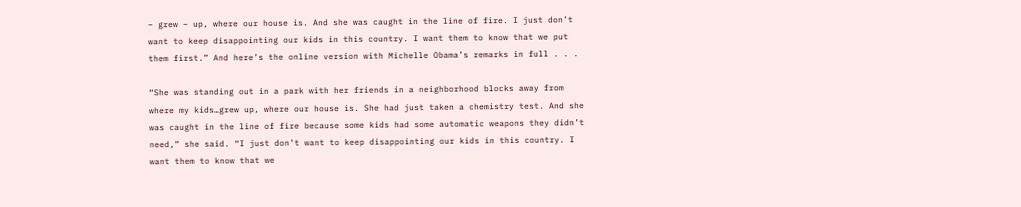– grew – up, where our house is. And she was caught in the line of fire. I just don’t want to keep disappointing our kids in this country. I want them to know that we put them first.” And here’s the online version with Michelle Obama’s remarks in full . . .

“She was standing out in a park with her friends in a neighborhood blocks away from where my kids…grew up, where our house is. She had just taken a chemistry test. And she was caught in the line of fire because some kids had some automatic weapons they didn’t need,” she said. “I just don’t want to keep disappointing our kids in this country. I want them to know that we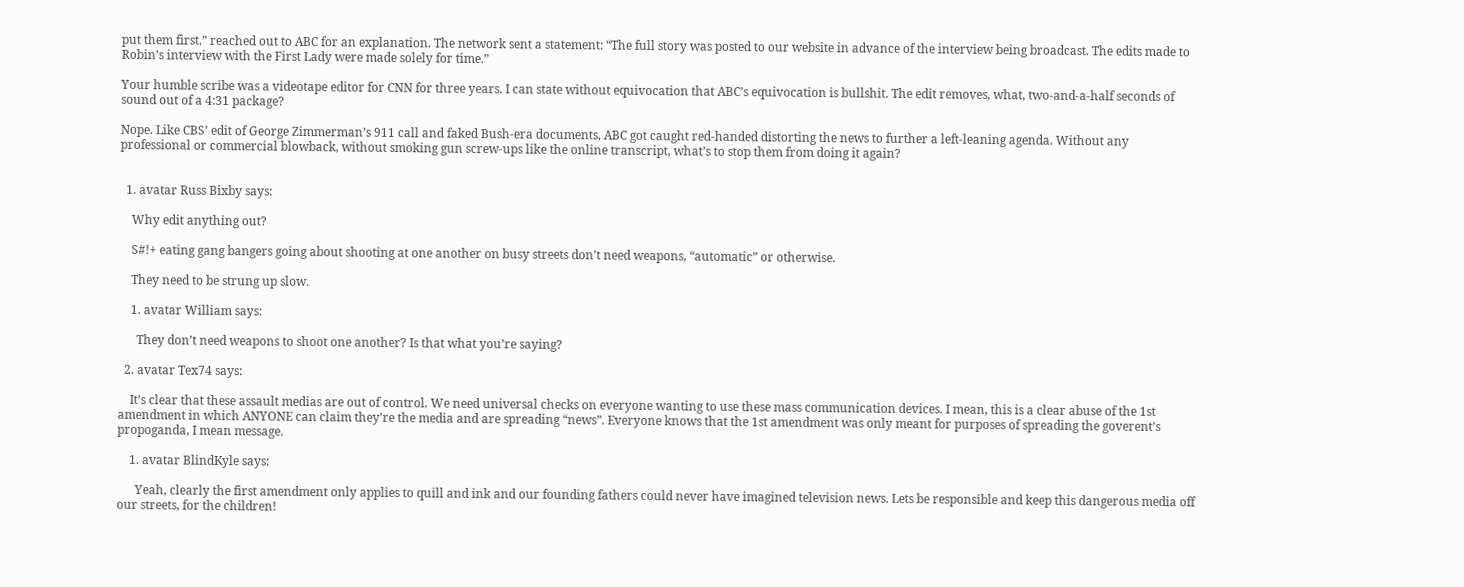put them first.” reached out to ABC for an explanation. The network sent a statement: “The full story was posted to our website in advance of the interview being broadcast. The edits made to Robin’s interview with the First Lady were made solely for time.”

Your humble scribe was a videotape editor for CNN for three years. I can state without equivocation that ABC’s equivocation is bullshit. The edit removes, what, two-and-a-half seconds of sound out of a 4:31 package?

Nope. Like CBS’ edit of George Zimmerman’s 911 call and faked Bush-era documents, ABC got caught red-handed distorting the news to further a left-leaning agenda. Without any professional or commercial blowback, without smoking gun screw-ups like the online transcript, what’s to stop them from doing it again?


  1. avatar Russ Bixby says:

    Why edit anything out?

    S#!+ eating gang bangers going about shooting at one another on busy streets don’t need weapons, “automatic” or otherwise.

    They need to be strung up slow.

    1. avatar William says:

      They don’t need weapons to shoot one another? Is that what you’re saying?

  2. avatar Tex74 says:

    It’s clear that these assault medias are out of control. We need universal checks on everyone wanting to use these mass communication devices. I mean, this is a clear abuse of the 1st amendment in which ANYONE can claim they’re the media and are spreading “news”. Everyone knows that the 1st amendment was only meant for purposes of spreading the goverent’s propoganda, I mean message.

    1. avatar BlindKyle says:

      Yeah, clearly the first amendment only applies to quill and ink and our founding fathers could never have imagined television news. Lets be responsible and keep this dangerous media off our streets, for the children!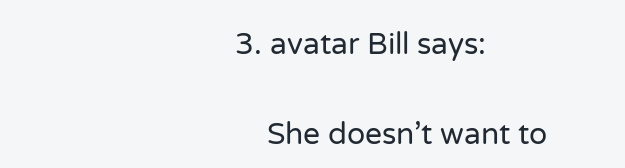3. avatar Bill says:

    She doesn’t want to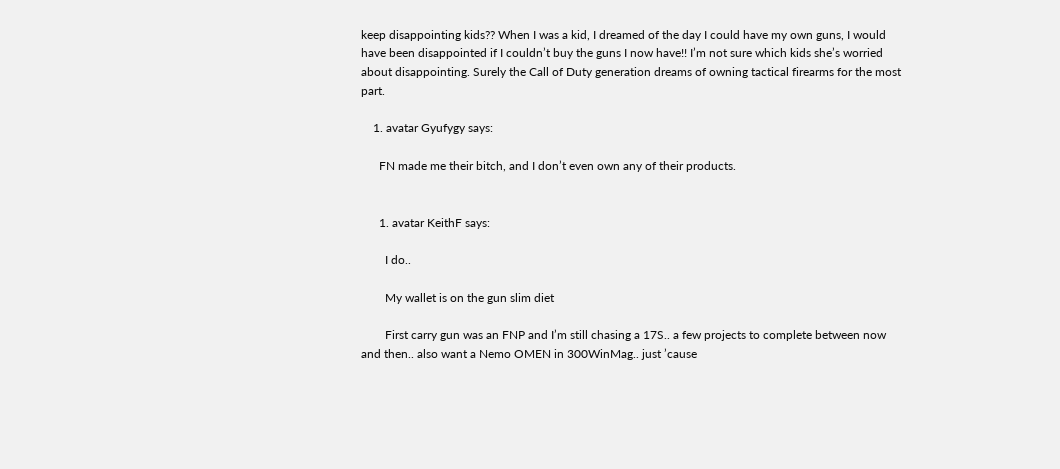keep disappointing kids?? When I was a kid, I dreamed of the day I could have my own guns, I would have been disappointed if I couldn’t buy the guns I now have!! I’m not sure which kids she’s worried about disappointing. Surely the Call of Duty generation dreams of owning tactical firearms for the most part.

    1. avatar Gyufygy says:

      FN made me their bitch, and I don’t even own any of their products.


      1. avatar KeithF says:

        I do..

        My wallet is on the gun slim diet

        First carry gun was an FNP and I’m still chasing a 17S.. a few projects to complete between now and then.. also want a Nemo OMEN in 300WinMag.. just ’cause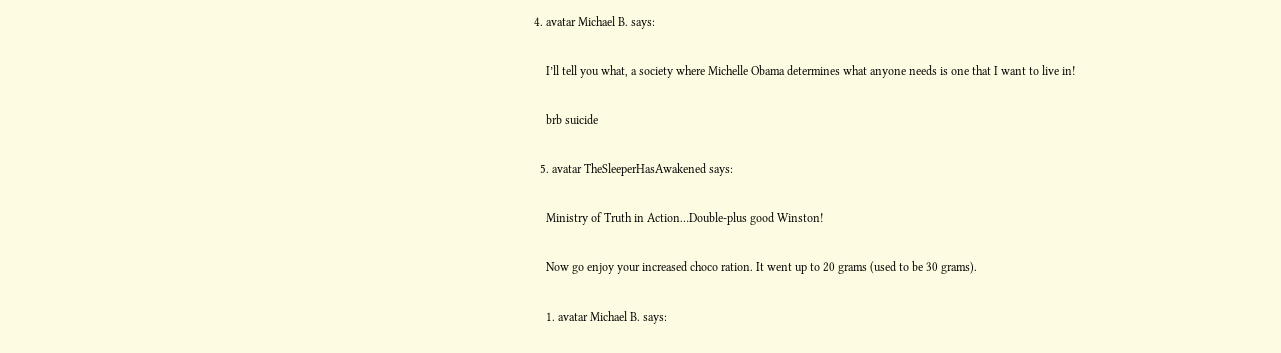4. avatar Michael B. says:

    I’ll tell you what, a society where Michelle Obama determines what anyone needs is one that I want to live in!

    brb suicide

  5. avatar TheSleeperHasAwakened says:

    Ministry of Truth in Action…Double-plus good Winston!

    Now go enjoy your increased choco ration. It went up to 20 grams (used to be 30 grams).

    1. avatar Michael B. says: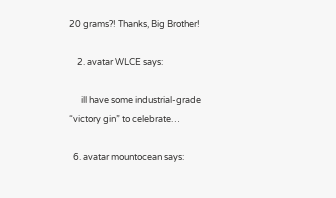20 grams?! Thanks, Big Brother!

    2. avatar WLCE says:

      ill have some industrial-grade “victory gin” to celebrate…

  6. avatar mountocean says: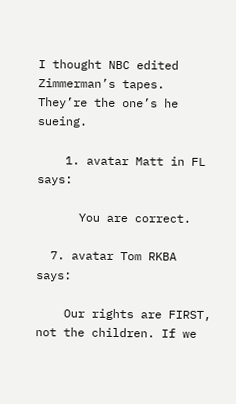I thought NBC edited Zimmerman’s tapes. They’re the one’s he sueing.

    1. avatar Matt in FL says:

      You are correct.

  7. avatar Tom RKBA says:

    Our rights are FIRST, not the children. If we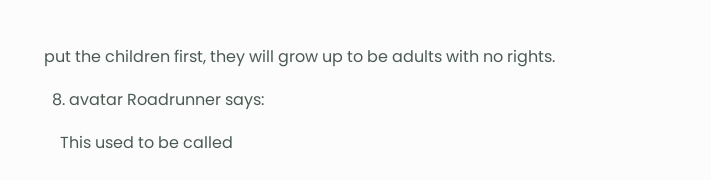put the children first, they will grow up to be adults with no rights.

  8. avatar Roadrunner says:

    This used to be called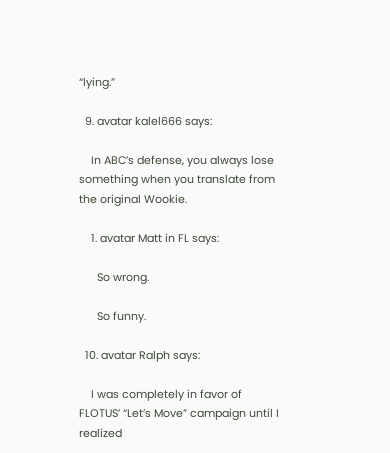“lying.”

  9. avatar kalel666 says:

    In ABC’s defense, you always lose something when you translate from the original Wookie.

    1. avatar Matt in FL says:

      So wrong.

      So funny.

  10. avatar Ralph says:

    I was completely in favor of FLOTUS’ “Let’s Move” campaign until I realized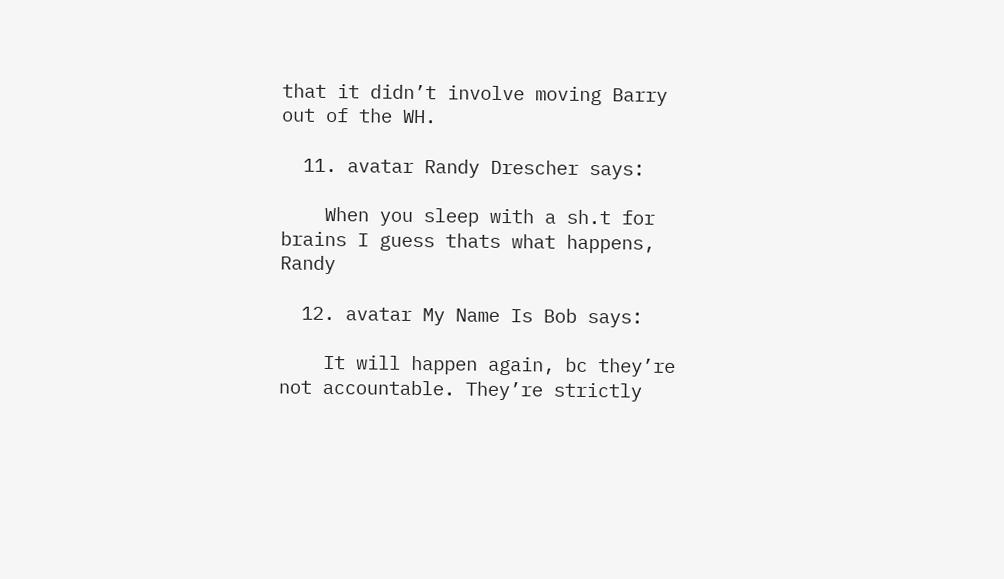that it didn’t involve moving Barry out of the WH.

  11. avatar Randy Drescher says:

    When you sleep with a sh.t for brains I guess thats what happens, Randy

  12. avatar My Name Is Bob says:

    It will happen again, bc they’re not accountable. They’re strictly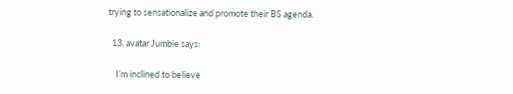trying to sensationalize and promote their BS agenda.

  13. avatar Jumbie says:

    I’m inclined to believe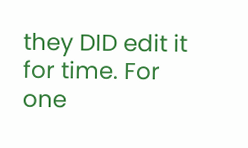they DID edit it for time. For one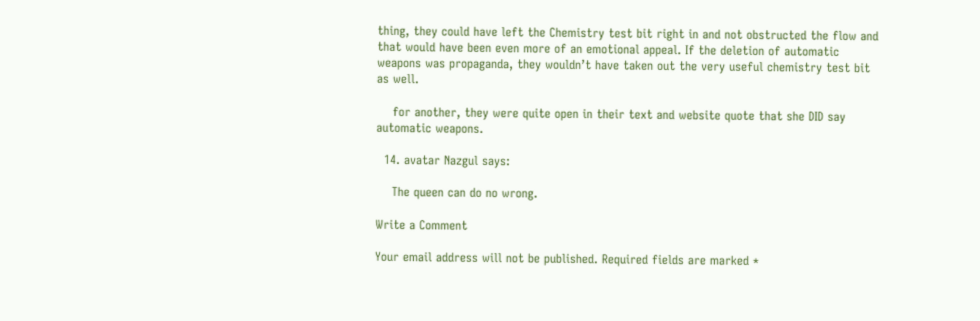thing, they could have left the Chemistry test bit right in and not obstructed the flow and that would have been even more of an emotional appeal. If the deletion of automatic weapons was propaganda, they wouldn’t have taken out the very useful chemistry test bit as well.

    for another, they were quite open in their text and website quote that she DID say automatic weapons.

  14. avatar Nazgul says:

    The queen can do no wrong.

Write a Comment

Your email address will not be published. Required fields are marked *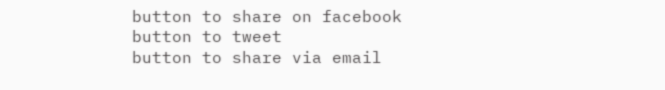button to share on facebook
button to tweet
button to share via email